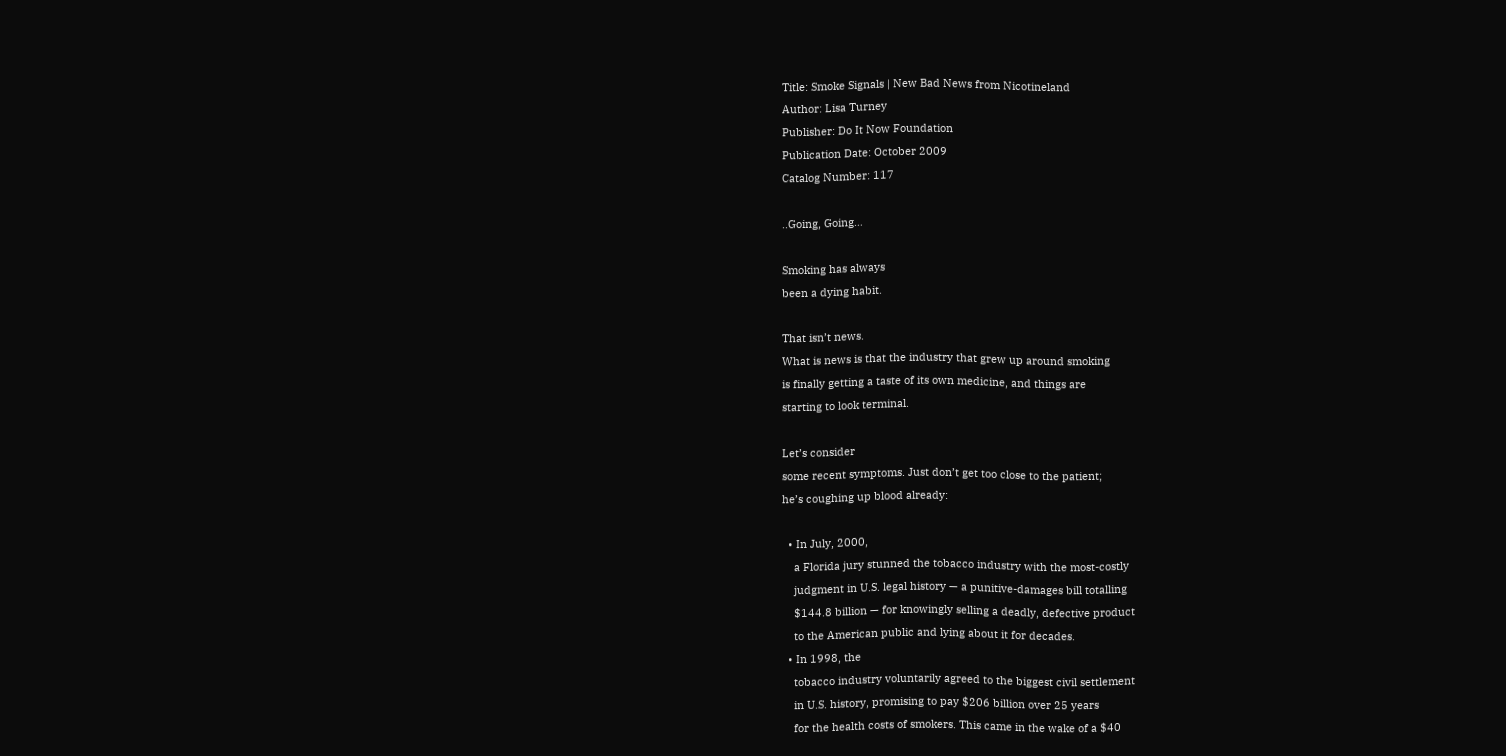Title: Smoke Signals | New Bad News from Nicotineland
Author: Lisa Turney
Publisher: Do It Now Foundation
Publication Date: October 2009
Catalog Number: 117

..Going, Going…

Smoking has always
been a dying habit.

That isn’t news.
What is news is that the industry that grew up around smoking
is finally getting a taste of its own medicine, and things are
starting to look terminal.

Let’s consider
some recent symptoms. Just don’t get too close to the patient;
he’s coughing up blood already:

  • In July, 2000,
    a Florida jury stunned the tobacco industry with the most-costly
    judgment in U.S. legal history — a punitive-damages bill totalling
    $144.8 billion — for knowingly selling a deadly, defective product
    to the American public and lying about it for decades.
  • In 1998, the
    tobacco industry voluntarily agreed to the biggest civil settlement
    in U.S. history, promising to pay $206 billion over 25 years
    for the health costs of smokers. This came in the wake of a $40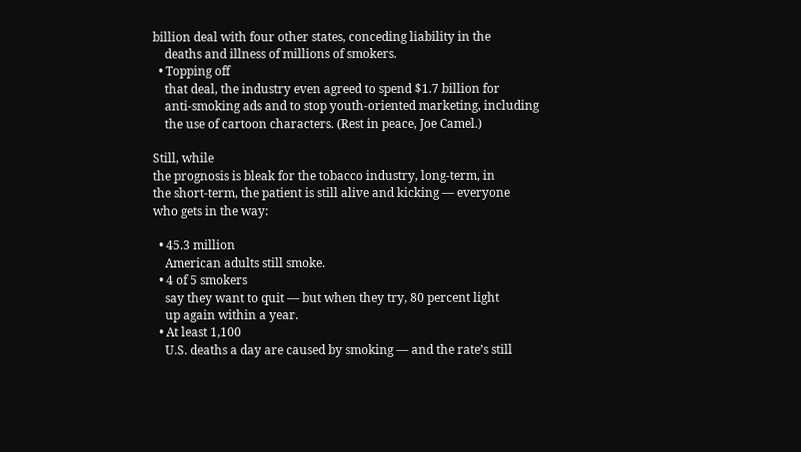billion deal with four other states, conceding liability in the
    deaths and illness of millions of smokers.
  • Topping off
    that deal, the industry even agreed to spend $1.7 billion for
    anti-smoking ads and to stop youth-oriented marketing, including
    the use of cartoon characters. (Rest in peace, Joe Camel.)

Still, while
the prognosis is bleak for the tobacco industry, long-term, in
the short-term, the patient is still alive and kicking — everyone
who gets in the way:

  • 45.3 million
    American adults still smoke.
  • 4 of 5 smokers
    say they want to quit — but when they try, 80 percent light
    up again within a year.
  • At least 1,100
    U.S. deaths a day are caused by smoking — and the rate’s still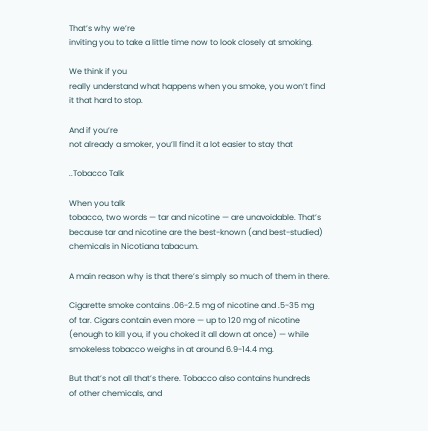That’s why we’re
inviting you to take a little time now to look closely at smoking.

We think if you
really understand what happens when you smoke, you won’t find
it that hard to stop.

And if you’re
not already a smoker, you’ll find it a lot easier to stay that

..Tobacco Talk

When you talk
tobacco, two words — tar and nicotine — are unavoidable. That’s
because tar and nicotine are the best-known (and best-studied)
chemicals in Nicotiana tabacum.

A main reason why is that there’s simply so much of them in there.

Cigarette smoke contains .06-2.5 mg of nicotine and .5-35 mg
of tar. Cigars contain even more — up to 120 mg of nicotine
(enough to kill you, if you choked it all down at once) — while
smokeless tobacco weighs in at around 6.9-14.4 mg.

But that’s not all that’s there. Tobacco also contains hundreds
of other chemicals, and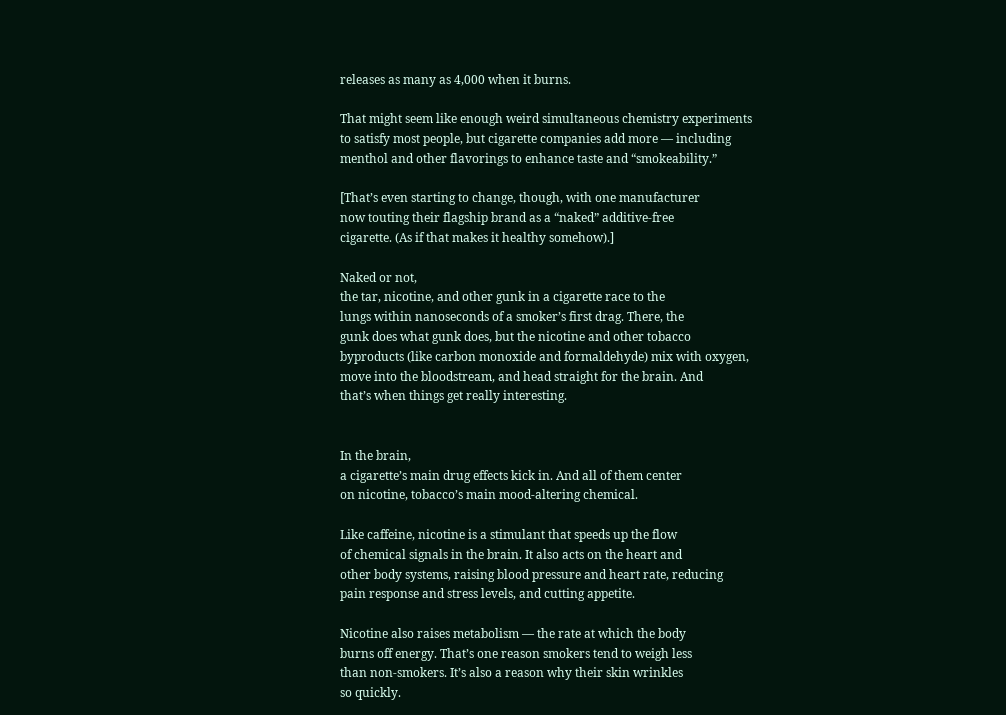releases as many as 4,000 when it burns.

That might seem like enough weird simultaneous chemistry experiments
to satisfy most people, but cigarette companies add more — including
menthol and other flavorings to enhance taste and “smokeability.”

[That’s even starting to change, though, with one manufacturer
now touting their flagship brand as a “naked” additive-free
cigarette. (As if that makes it healthy somehow).]

Naked or not,
the tar, nicotine, and other gunk in a cigarette race to the
lungs within nanoseconds of a smoker’s first drag. There, the
gunk does what gunk does, but the nicotine and other tobacco
byproducts (like carbon monoxide and formaldehyde) mix with oxygen,
move into the bloodstream, and head straight for the brain. And
that’s when things get really interesting.


In the brain,
a cigarette’s main drug effects kick in. And all of them center
on nicotine, tobacco’s main mood-altering chemical.

Like caffeine, nicotine is a stimulant that speeds up the flow
of chemical signals in the brain. It also acts on the heart and
other body systems, raising blood pressure and heart rate, reducing
pain response and stress levels, and cutting appetite.

Nicotine also raises metabolism — the rate at which the body
burns off energy. That’s one reason smokers tend to weigh less
than non-smokers. It’s also a reason why their skin wrinkles
so quickly.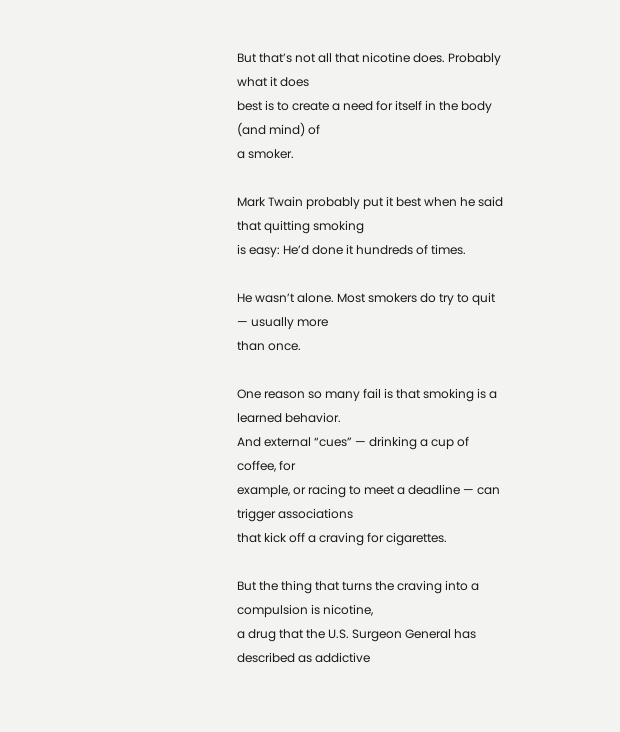But that’s not all that nicotine does. Probably what it does
best is to create a need for itself in the body (and mind) of
a smoker.

Mark Twain probably put it best when he said that quitting smoking
is easy: He’d done it hundreds of times.

He wasn’t alone. Most smokers do try to quit — usually more
than once.

One reason so many fail is that smoking is a learned behavior.
And external “cues” — drinking a cup of coffee, for
example, or racing to meet a deadline — can trigger associations
that kick off a craving for cigarettes.

But the thing that turns the craving into a compulsion is nicotine,
a drug that the U.S. Surgeon General has described as addictive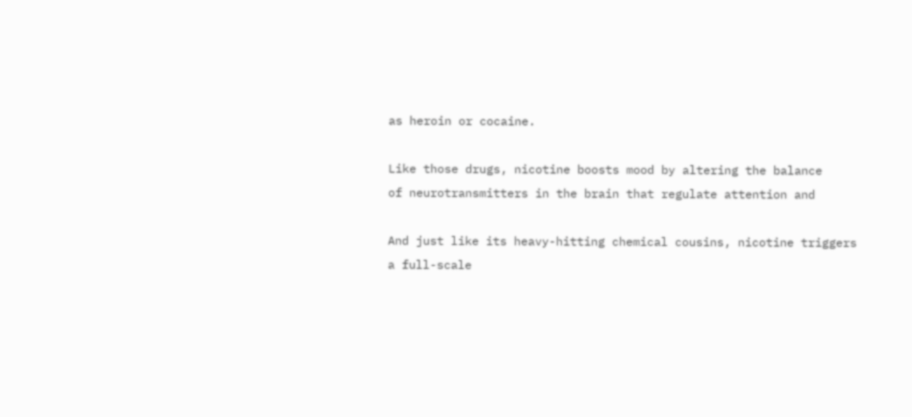as heroin or cocaine.

Like those drugs, nicotine boosts mood by altering the balance
of neurotransmitters in the brain that regulate attention and

And just like its heavy-hitting chemical cousins, nicotine triggers
a full-scale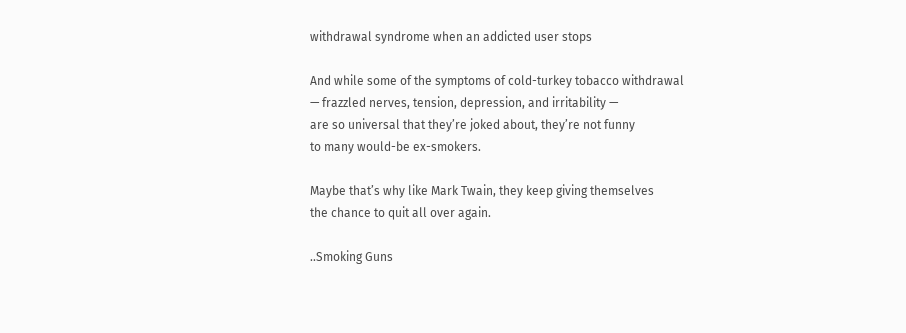withdrawal syndrome when an addicted user stops

And while some of the symptoms of cold-turkey tobacco withdrawal
— frazzled nerves, tension, depression, and irritability —
are so universal that they’re joked about, they’re not funny
to many would-be ex-smokers.

Maybe that’s why like Mark Twain, they keep giving themselves
the chance to quit all over again.

..Smoking Guns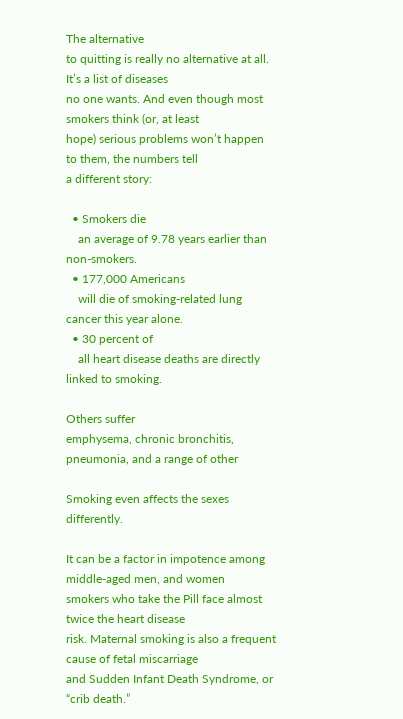The alternative
to quitting is really no alternative at all. It’s a list of diseases
no one wants. And even though most smokers think (or, at least
hope) serious problems won’t happen to them, the numbers tell
a different story:

  • Smokers die
    an average of 9.78 years earlier than non-smokers.
  • 177,000 Americans
    will die of smoking-related lung cancer this year alone.
  • 30 percent of
    all heart disease deaths are directly linked to smoking.

Others suffer
emphysema, chronic bronchitis, pneumonia, and a range of other

Smoking even affects the sexes differently.

It can be a factor in impotence among middle-aged men, and women
smokers who take the Pill face almost twice the heart disease
risk. Maternal smoking is also a frequent cause of fetal miscarriage
and Sudden Infant Death Syndrome, or “crib death.”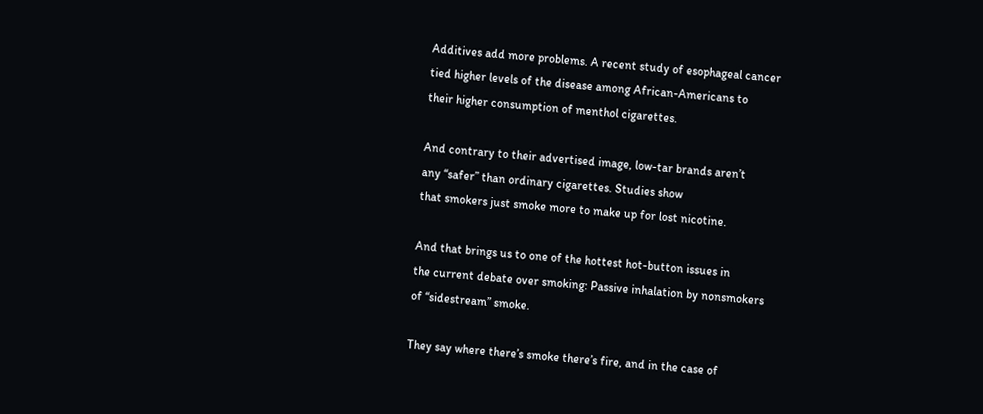Additives add more problems. A recent study of esophageal cancer
tied higher levels of the disease among African-Americans to
their higher consumption of menthol cigarettes.

And contrary to their advertised image, low-tar brands aren’t
any “safer” than ordinary cigarettes. Studies show
that smokers just smoke more to make up for lost nicotine.

And that brings us to one of the hottest hot-button issues in
the current debate over smoking: Passive inhalation by nonsmokers
of “sidestream” smoke.

They say where there’s smoke there’s fire, and in the case of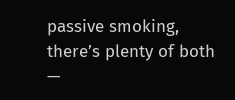passive smoking, there’s plenty of both —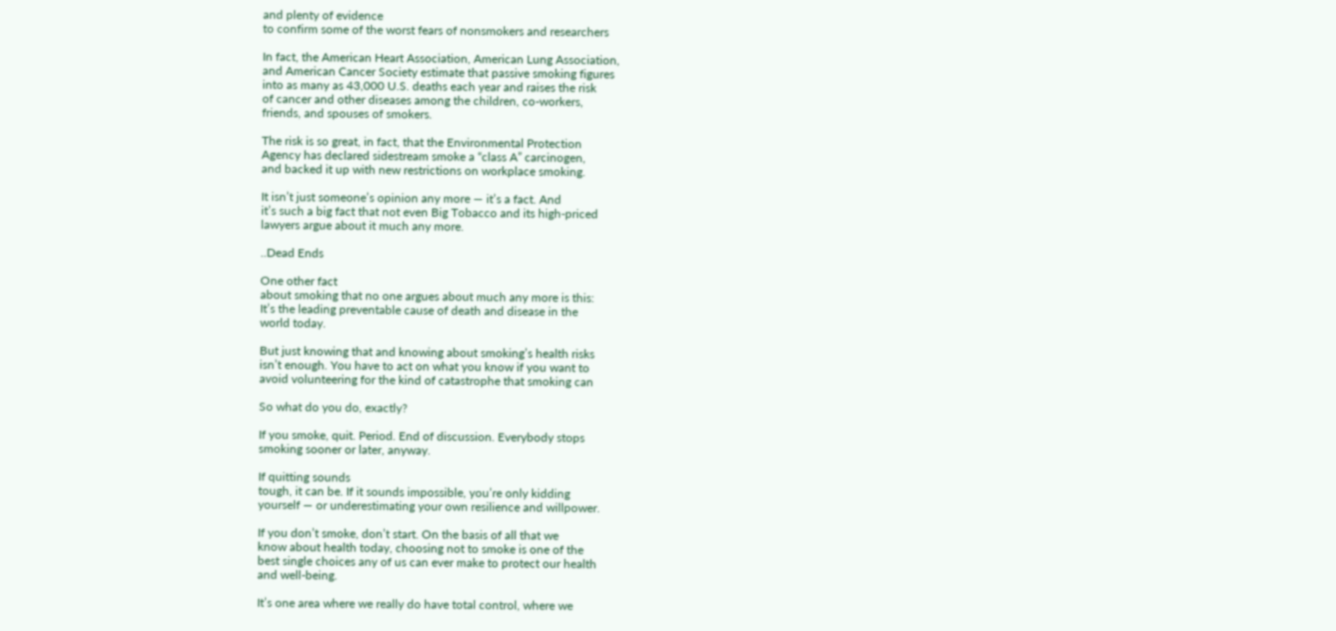and plenty of evidence
to confirm some of the worst fears of nonsmokers and researchers

In fact, the American Heart Association, American Lung Association,
and American Cancer Society estimate that passive smoking figures
into as many as 43,000 U.S. deaths each year and raises the risk
of cancer and other diseases among the children, co-workers,
friends, and spouses of smokers.

The risk is so great, in fact, that the Environmental Protection
Agency has declared sidestream smoke a “class A” carcinogen,
and backed it up with new restrictions on workplace smoking.

It isn’t just someone’s opinion any more — it’s a fact. And
it’s such a big fact that not even Big Tobacco and its high-priced
lawyers argue about it much any more.

..Dead Ends

One other fact
about smoking that no one argues about much any more is this:
It’s the leading preventable cause of death and disease in the
world today.

But just knowing that and knowing about smoking’s health risks
isn’t enough. You have to act on what you know if you want to
avoid volunteering for the kind of catastrophe that smoking can

So what do you do, exactly?

If you smoke, quit. Period. End of discussion. Everybody stops
smoking sooner or later, anyway.

If quitting sounds
tough, it can be. If it sounds impossible, you’re only kidding
yourself — or underestimating your own resilience and willpower.

If you don’t smoke, don’t start. On the basis of all that we
know about health today, choosing not to smoke is one of the
best single choices any of us can ever make to protect our health
and well-being.

It’s one area where we really do have total control, where we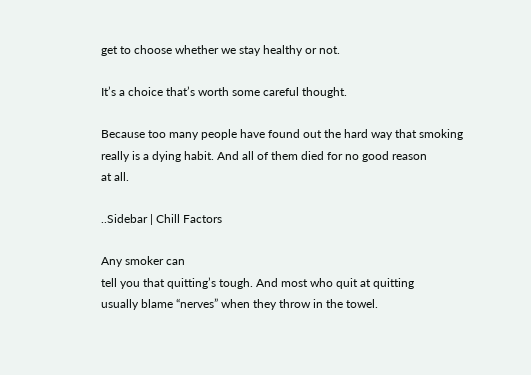get to choose whether we stay healthy or not.

It’s a choice that’s worth some careful thought.

Because too many people have found out the hard way that smoking
really is a dying habit. And all of them died for no good reason
at all.

..Sidebar | Chill Factors

Any smoker can
tell you that quitting’s tough. And most who quit at quitting
usually blame “nerves” when they throw in the towel.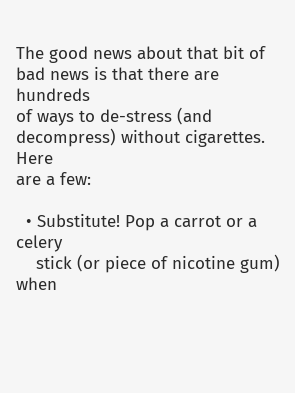The good news about that bit of bad news is that there are hundreds
of ways to de-stress (and decompress) without cigarettes. Here
are a few:

  • Substitute! Pop a carrot or a celery
    stick (or piece of nicotine gum) when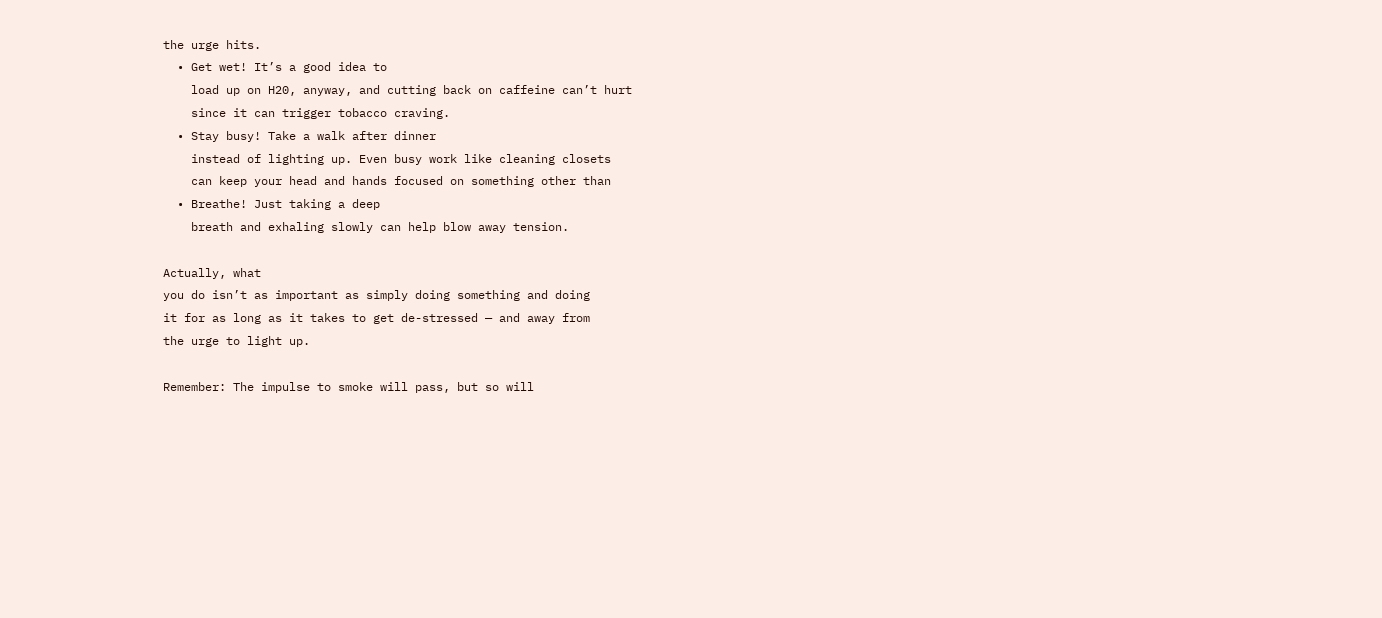the urge hits.
  • Get wet! It’s a good idea to
    load up on H20, anyway, and cutting back on caffeine can’t hurt
    since it can trigger tobacco craving.
  • Stay busy! Take a walk after dinner
    instead of lighting up. Even busy work like cleaning closets
    can keep your head and hands focused on something other than
  • Breathe! Just taking a deep
    breath and exhaling slowly can help blow away tension.

Actually, what
you do isn’t as important as simply doing something and doing
it for as long as it takes to get de-stressed — and away from
the urge to light up.

Remember: The impulse to smoke will pass, but so will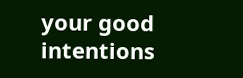your good
intentions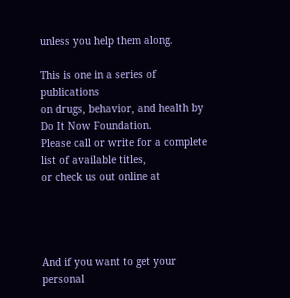unless you help them along.

This is one in a series of publications
on drugs, behavior, and health by Do It Now Foundation.
Please call or write for a complete list of available titles,
or check us out online at




And if you want to get your personal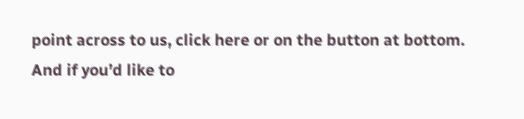point across to us, click here or on the button at bottom.
And if you’d like to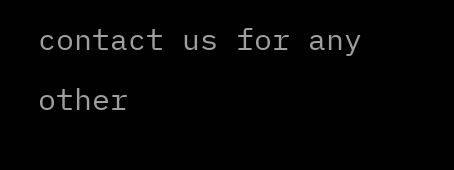contact us for any other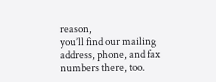reason,
you’ll find our mailing address, phone, and fax numbers there, too.